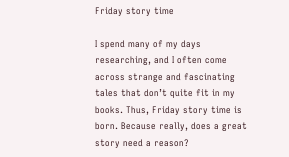Friday story time

I spend many of my days researching, and I often come across strange and fascinating tales that don’t quite fit in my books. Thus, Friday story time is born. Because really, does a great story need a reason?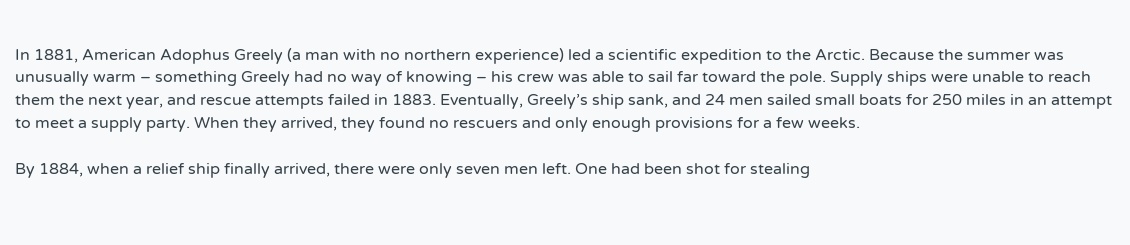In 1881, American Adophus Greely (a man with no northern experience) led a scientific expedition to the Arctic. Because the summer was unusually warm – something Greely had no way of knowing – his crew was able to sail far toward the pole. Supply ships were unable to reach them the next year, and rescue attempts failed in 1883. Eventually, Greely’s ship sank, and 24 men sailed small boats for 250 miles in an attempt to meet a supply party. When they arrived, they found no rescuers and only enough provisions for a few weeks.

By 1884, when a relief ship finally arrived, there were only seven men left. One had been shot for stealing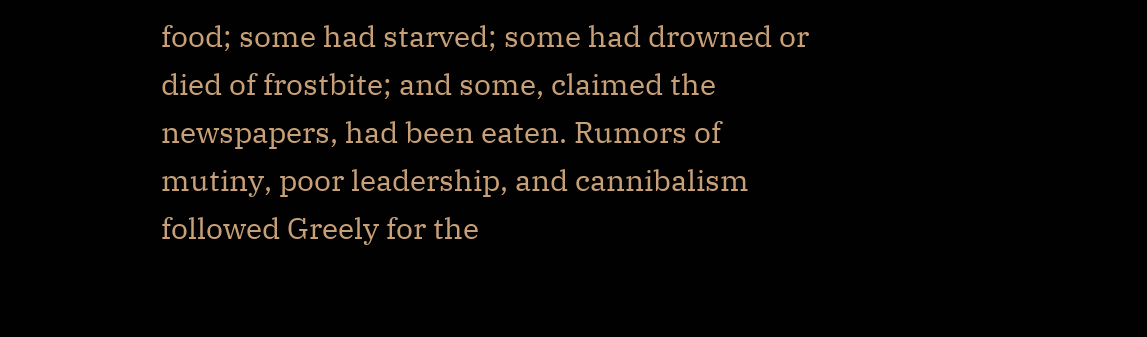food; some had starved; some had drowned or died of frostbite; and some, claimed the newspapers, had been eaten. Rumors of mutiny, poor leadership, and cannibalism followed Greely for the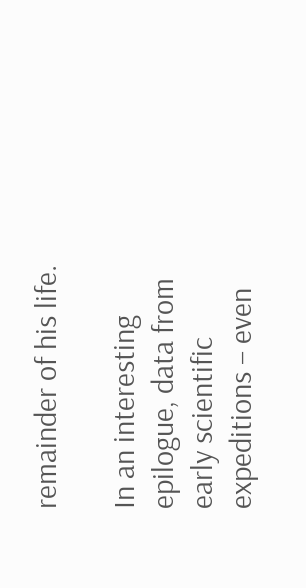remainder of his life.

In an interesting epilogue, data from early scientific expeditions – even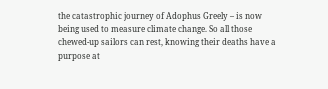the catastrophic journey of Adophus Greely – is now being used to measure climate change. So all those chewed-up sailors can rest, knowing their deaths have a purpose at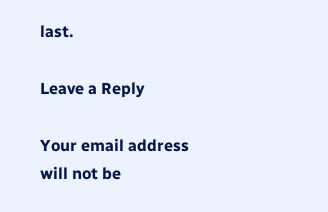last.

Leave a Reply

Your email address will not be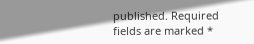published. Required fields are marked *